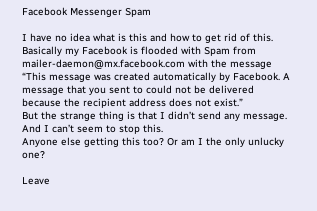Facebook Messenger Spam

I have no idea what is this and how to get rid of this. Basically my Facebook is flooded with Spam from mailer-daemon@mx.facebook.com with the message “This message was created automatically by Facebook. A message that you sent to could not be delivered because the recipient address does not exist.”
But the strange thing is that I didn’t send any message. And I can’t seem to stop this.
Anyone else getting this too? Or am I the only unlucky one?

Leave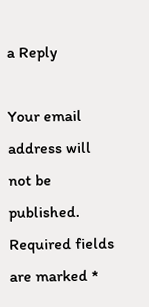a Reply

Your email address will not be published. Required fields are marked *